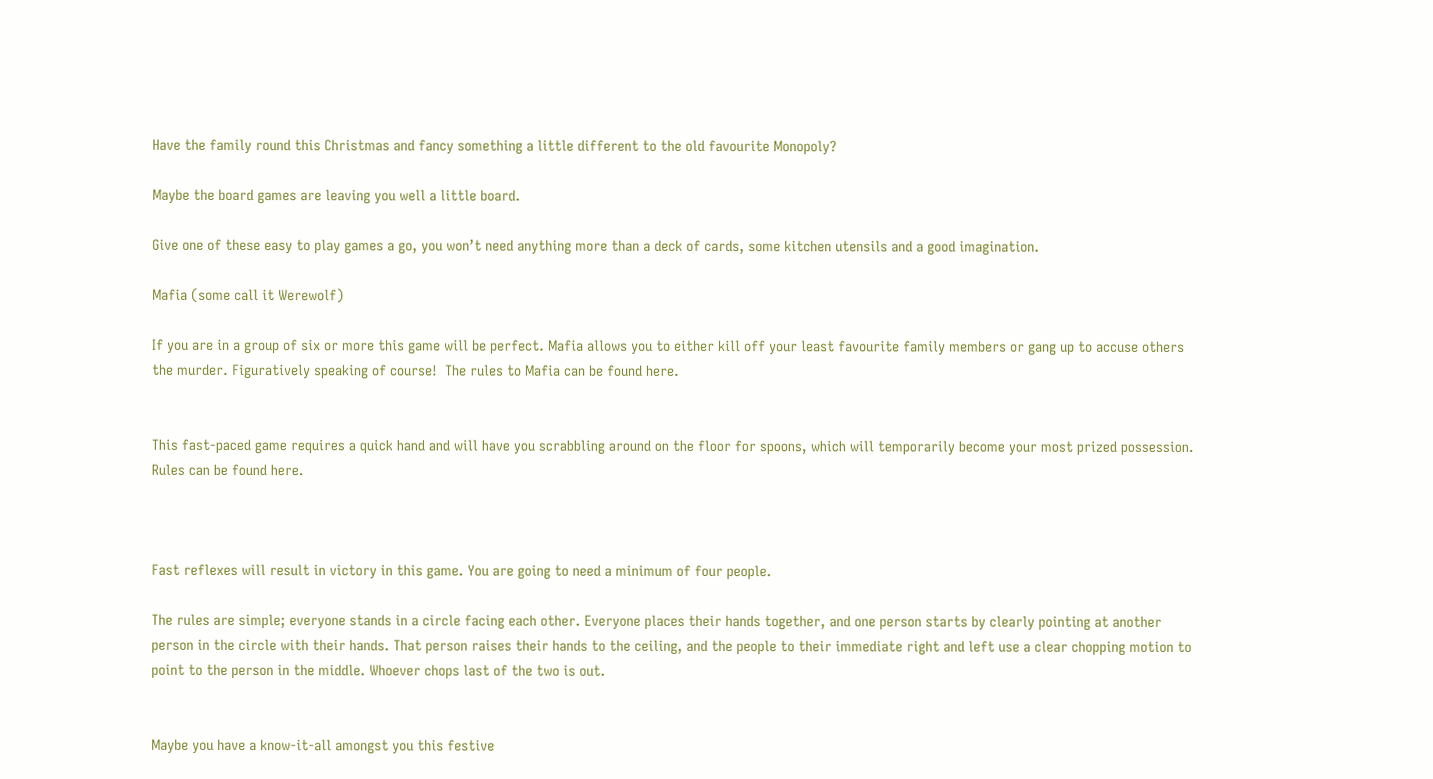Have the family round this Christmas and fancy something a little different to the old favourite Monopoly?

Maybe the board games are leaving you well a little board.

Give one of these easy to play games a go, you won’t need anything more than a deck of cards, some kitchen utensils and a good imagination.

Mafia (some call it Werewolf)

If you are in a group of six or more this game will be perfect. Mafia allows you to either kill off your least favourite family members or gang up to accuse others the murder. Figuratively speaking of course!  The rules to Mafia can be found here.


This fast-paced game requires a quick hand and will have you scrabbling around on the floor for spoons, which will temporarily become your most prized possession. Rules can be found here.



Fast reflexes will result in victory in this game. You are going to need a minimum of four people.

The rules are simple; everyone stands in a circle facing each other. Everyone places their hands together, and one person starts by clearly pointing at another person in the circle with their hands. That person raises their hands to the ceiling, and the people to their immediate right and left use a clear chopping motion to point to the person in the middle. Whoever chops last of the two is out.


Maybe you have a know-it-all amongst you this festive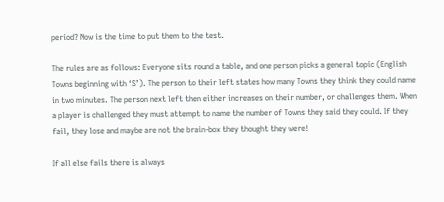period? Now is the time to put them to the test.

The rules are as follows: Everyone sits round a table, and one person picks a general topic (English Towns beginning with ‘S’). The person to their left states how many Towns they think they could name in two minutes. The person next left then either increases on their number, or challenges them. When a player is challenged they must attempt to name the number of Towns they said they could. If they fail, they lose and maybe are not the brain-box they thought they were!

If all else fails there is always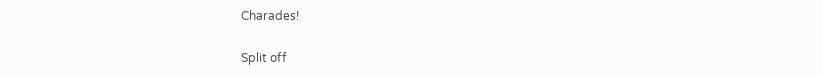Charades!

Split off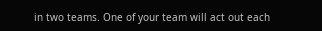in two teams. One of your team will act out each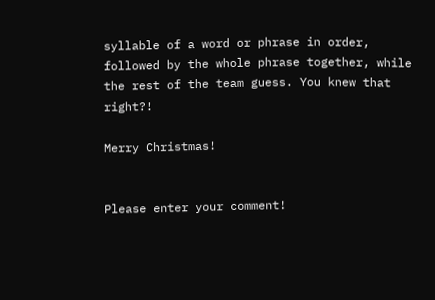syllable of a word or phrase in order, followed by the whole phrase together, while the rest of the team guess. You knew that right?!

Merry Christmas!


Please enter your comment!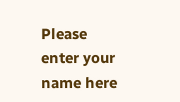Please enter your name here